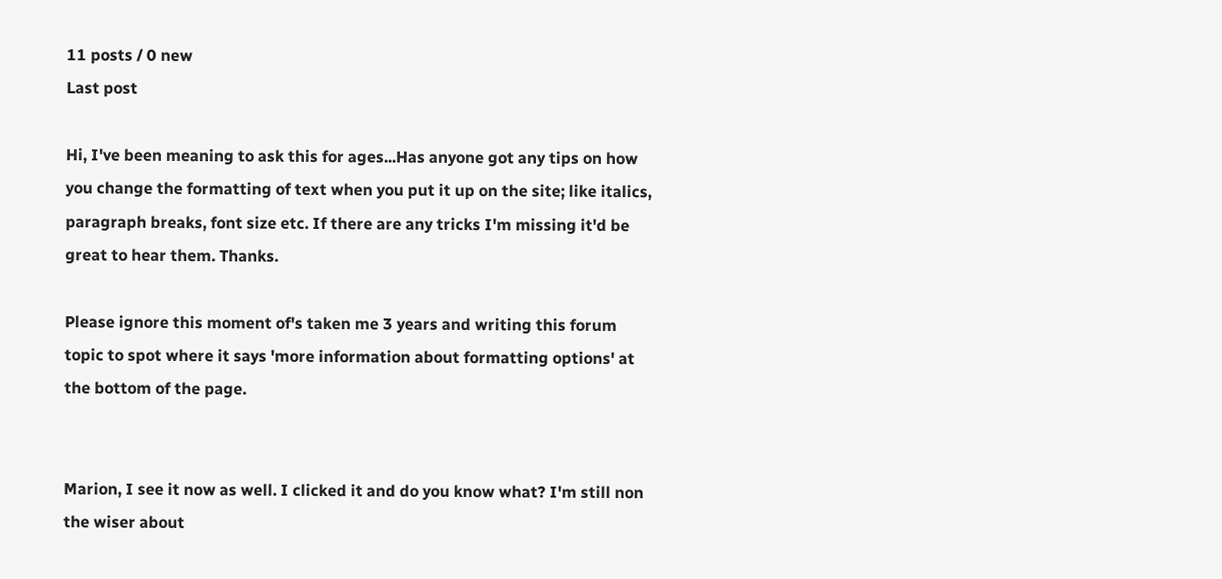11 posts / 0 new
Last post

Hi, I've been meaning to ask this for ages...Has anyone got any tips on how you change the formatting of text when you put it up on the site; like italics, paragraph breaks, font size etc. If there are any tricks I'm missing it'd be great to hear them. Thanks.

Please ignore this moment of's taken me 3 years and writing this forum topic to spot where it says 'more information about formatting options' at the bottom of the page.


Marion, I see it now as well. I clicked it and do you know what? I'm still non the wiser about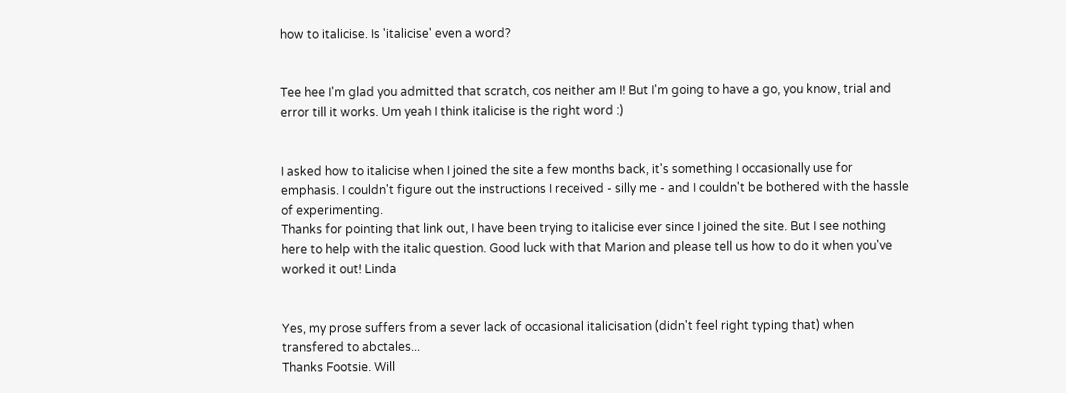how to italicise. Is 'italicise' even a word?


Tee hee I'm glad you admitted that scratch, cos neither am I! But I'm going to have a go, you know, trial and error till it works. Um yeah I think italicise is the right word :)


I asked how to italicise when I joined the site a few months back, it's something I occasionally use for emphasis. I couldn't figure out the instructions I received - silly me - and I couldn't be bothered with the hassle of experimenting.
Thanks for pointing that link out, I have been trying to italicise ever since I joined the site. But I see nothing here to help with the italic question. Good luck with that Marion and please tell us how to do it when you've worked it out! Linda


Yes, my prose suffers from a sever lack of occasional italicisation (didn't feel right typing that) when transfered to abctales...
Thanks Footsie. Will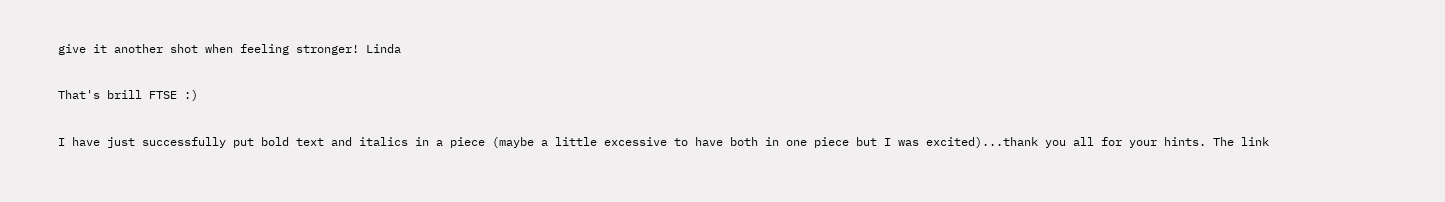give it another shot when feeling stronger! Linda


That's brill FTSE :)


I have just successfully put bold text and italics in a piece (maybe a little excessive to have both in one piece but I was excited)...thank you all for your hints. The link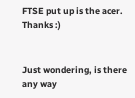FTSE put up is the acer. Thanks :)


Just wondering, is there any way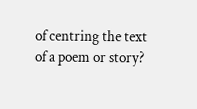of centring the text of a poem or story?